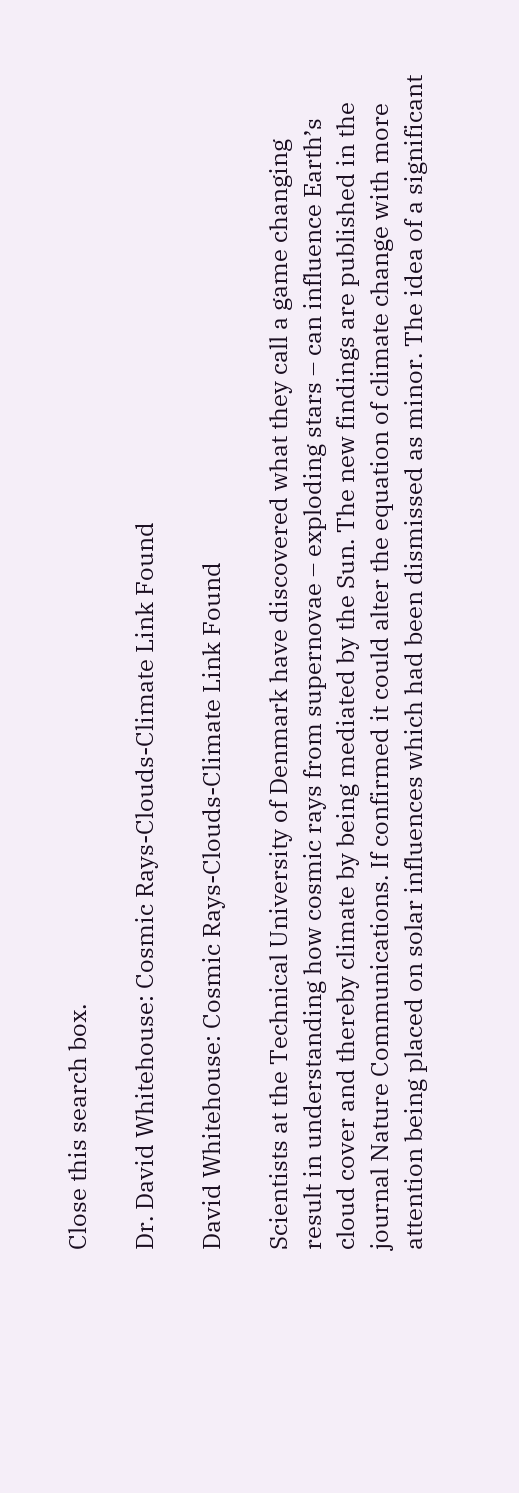Close this search box.

Dr. David Whitehouse: Cosmic Rays-Clouds-Climate Link Found

David Whitehouse: Cosmic Rays-Clouds-Climate Link Found

Scientists at the Technical University of Denmark have discovered what they call a game changing result in understanding how cosmic rays from supernovae – exploding stars – can influence Earth’s cloud cover and thereby climate by being mediated by the Sun. The new findings are published in the journal Nature Communications. If confirmed it could alter the equation of climate change with more attention being placed on solar influences which had been dismissed as minor. The idea of a significant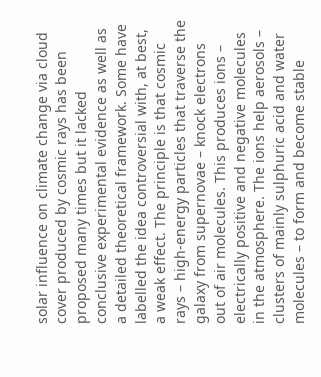solar influence on climate change via cloud cover produced by cosmic rays has been proposed many times but it lacked conclusive experimental evidence as well as a detailed theoretical framework. Some have labelled the idea controversial with, at best, a weak effect. The principle is that cosmic rays – high-energy particles that traverse the galaxy from supernovae – knock electrons out of air molecules. This produces ions – electrically positive and negative molecules in the atmosphere. The ions help aerosols – clusters of mainly sulphuric acid and water molecules – to form and become stable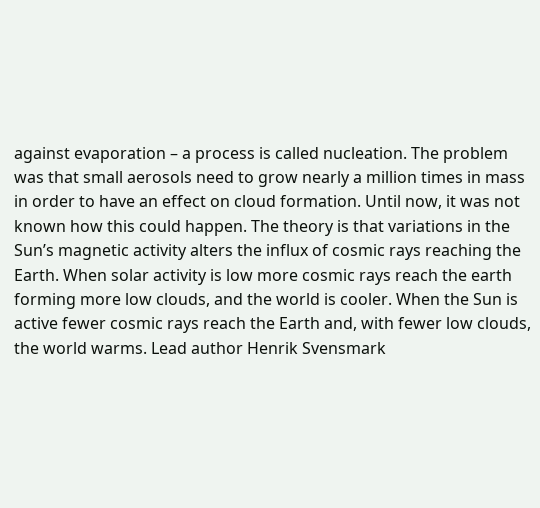against evaporation – a process is called nucleation. The problem was that small aerosols need to grow nearly a million times in mass in order to have an effect on cloud formation. Until now, it was not known how this could happen. The theory is that variations in the Sun’s magnetic activity alters the influx of cosmic rays reaching the Earth. When solar activity is low more cosmic rays reach the earth forming more low clouds, and the world is cooler. When the Sun is active fewer cosmic rays reach the Earth and, with fewer low clouds, the world warms. Lead author Henrik Svensmark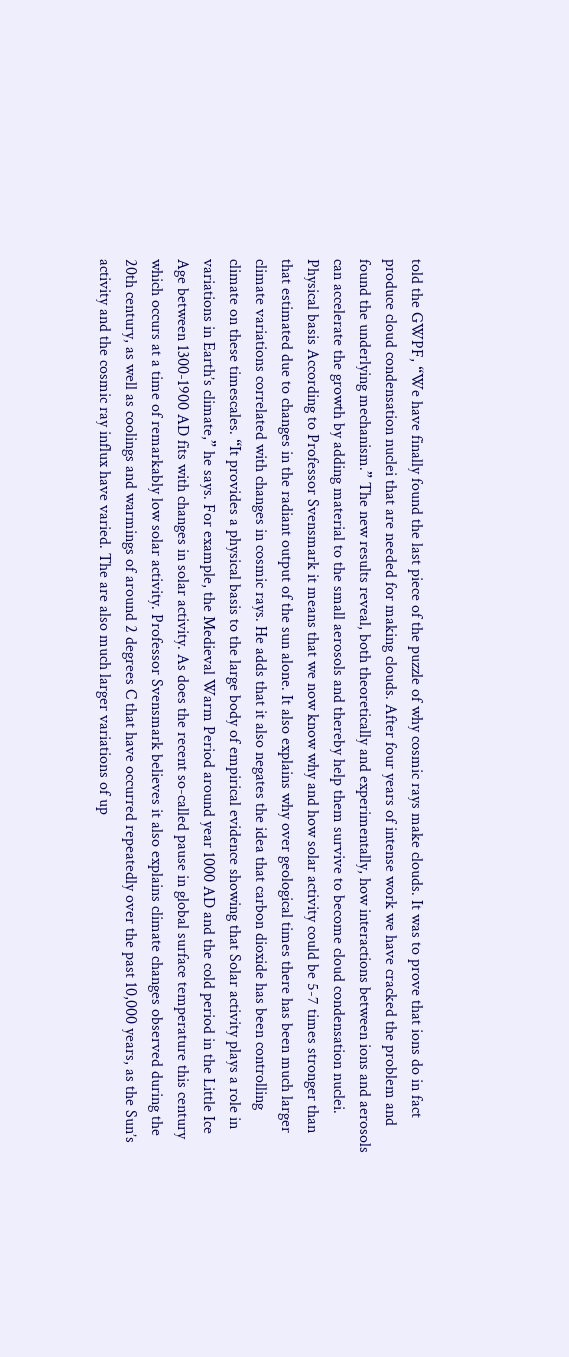told the GWPF, “We have finally found the last piece of the puzzle of why cosmic rays make clouds. It was to prove that ions do in fact produce cloud condensation nuclei that are needed for making clouds. After four years of intense work we have cracked the problem and found the underlying mechanism.” The new results reveal, both theoretically and experimentally, how interactions between ions and aerosols can accelerate the growth by adding material to the small aerosols and thereby help them survive to become cloud condensation nuclei. Physical basis According to Professor Svensmark it means that we now know why and how solar activity could be 5-7 times stronger than that estimated due to changes in the radiant output of the sun alone. It also explains why over geological times there has been much larger climate variations correlated with changes in cosmic rays. He adds that it also negates the idea that carbon dioxide has been controlling climate on these timescales. “It provides a physical basis to the large body of empirical evidence showing that Solar activity plays a role in variations in Earth’s climate,” he says. For example, the Medieval Warm Period around year 1000 AD and the cold period in the Little Ice Age between 1300-1900 AD fits with changes in solar activity. As does the recent so-called pause in global surface temperature this century which occurs at a time of remarkably low solar activity. Professor Svensmark believes it also explains climate changes observed during the 20th century, as well as coolings and warmings of around 2 degrees C that have occurred repeatedly over the past 10,000 years, as the Sun’s activity and the cosmic ray influx have varied. The are also much larger variations of up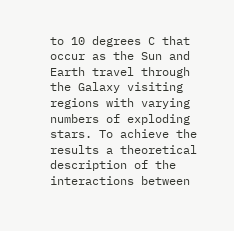to 10 degrees C that occur as the Sun and Earth travel through the Galaxy visiting regions with varying numbers of exploding stars. To achieve the results a theoretical description of the interactions between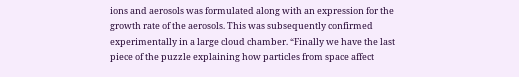ions and aerosols was formulated along with an expression for the growth rate of the aerosols. This was subsequently confirmed experimentally in a large cloud chamber. “Finally we have the last piece of the puzzle explaining how particles from space affect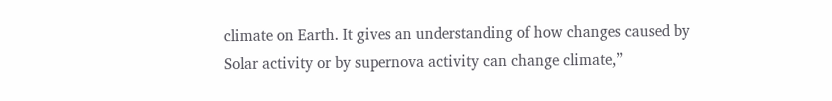climate on Earth. It gives an understanding of how changes caused by Solar activity or by supernova activity can change climate,”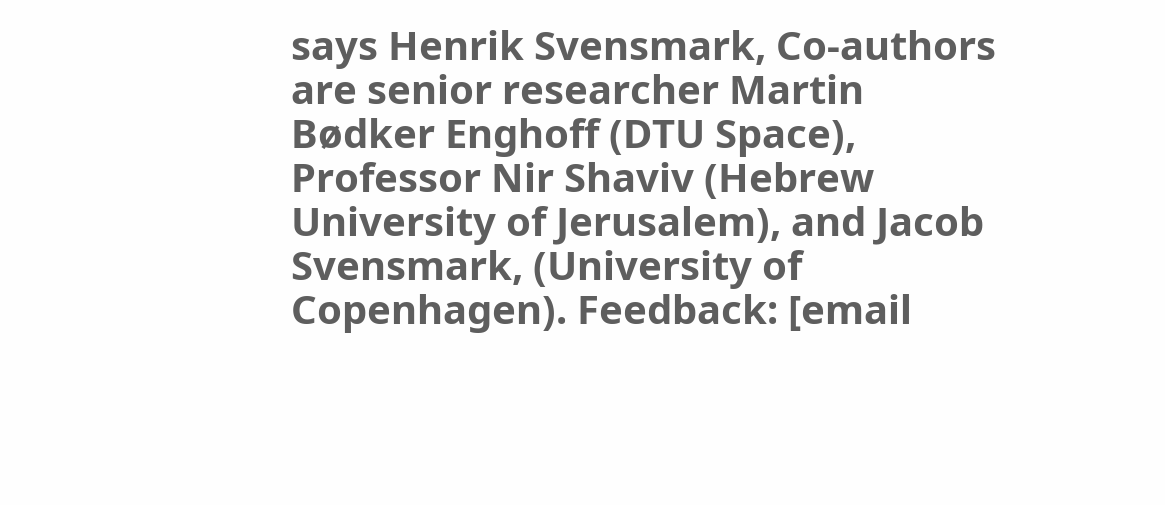says Henrik Svensmark, Co-authors are senior researcher Martin Bødker Enghoff (DTU Space), Professor Nir Shaviv (Hebrew University of Jerusalem), and Jacob Svensmark, (University of Copenhagen). Feedback: [email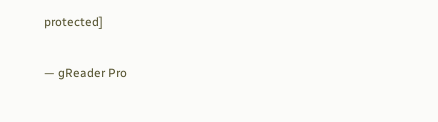protected]

— gReader Pro